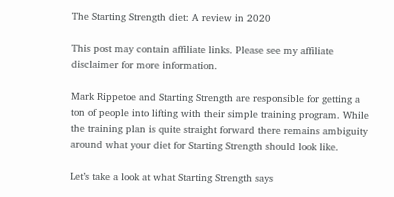The Starting Strength diet: A review in 2020

This post may contain affiliate links. Please see my affiliate disclaimer for more information.

Mark Rippetoe and Starting Strength are responsible for getting a ton of people into lifting with their simple training program. While the training plan is quite straight forward there remains ambiguity around what your diet for Starting Strength should look like.

Let’s take a look at what Starting Strength says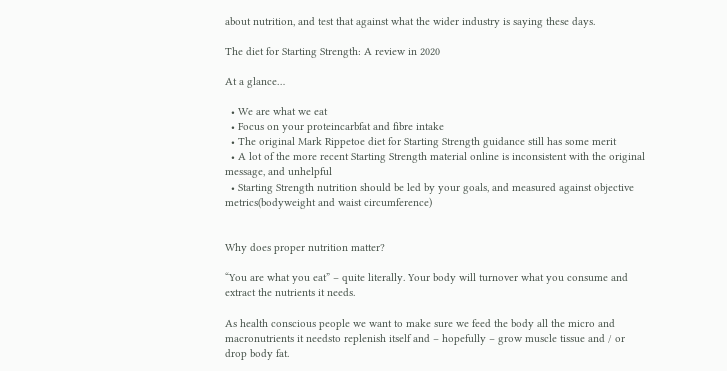about nutrition, and test that against what the wider industry is saying these days.

The diet for Starting Strength: A review in 2020

At a glance…

  • We are what we eat
  • Focus on your proteincarbfat and fibre intake
  • The original Mark Rippetoe diet for Starting Strength guidance still has some merit
  • A lot of the more recent Starting Strength material online is inconsistent with the original message, and unhelpful
  • Starting Strength nutrition should be led by your goals, and measured against objective metrics(bodyweight and waist circumference)


Why does proper nutrition matter?

“You are what you eat” – quite literally. Your body will turnover what you consume and extract the nutrients it needs.

As health conscious people we want to make sure we feed the body all the micro and macronutrients it needsto replenish itself and – hopefully – grow muscle tissue and / or drop body fat.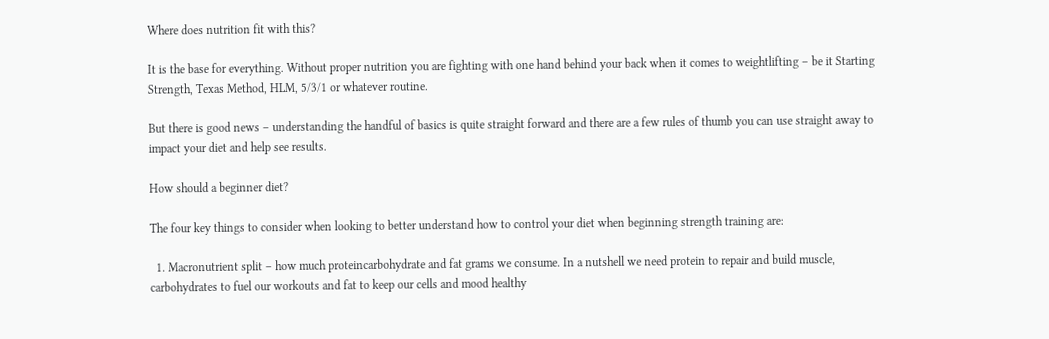Where does nutrition fit with this?

It is the base for everything. Without proper nutrition you are fighting with one hand behind your back when it comes to weightlifting – be it Starting Strength, Texas Method, HLM, 5/3/1 or whatever routine.

But there is good news – understanding the handful of basics is quite straight forward and there are a few rules of thumb you can use straight away to impact your diet and help see results.

How should a beginner diet?

The four key things to consider when looking to better understand how to control your diet when beginning strength training are:

  1. Macronutrient split – how much proteincarbohydrate and fat grams we consume. In a nutshell we need protein to repair and build muscle, carbohydrates to fuel our workouts and fat to keep our cells and mood healthy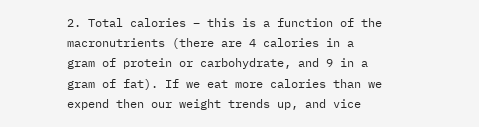2. Total calories – this is a function of the macronutrients (there are 4 calories in a gram of protein or carbohydrate, and 9 in a gram of fat). If we eat more calories than we expend then our weight trends up, and vice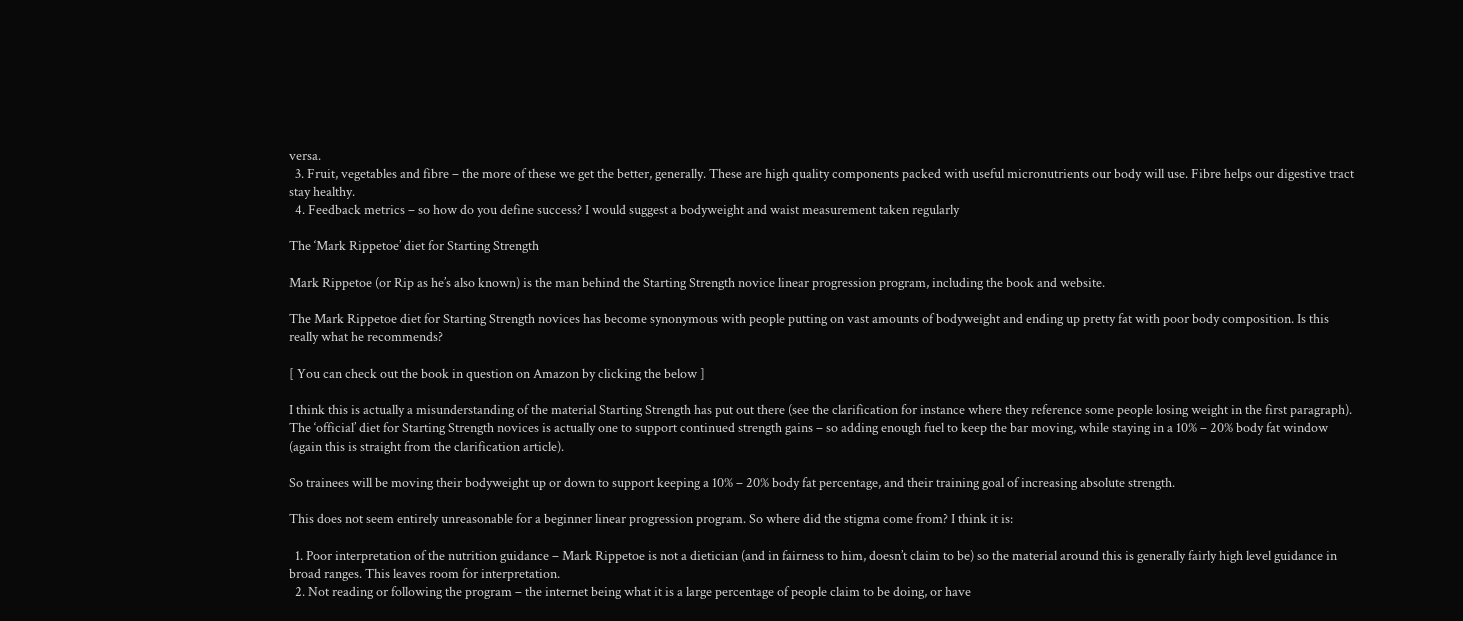versa.
  3. Fruit, vegetables and fibre – the more of these we get the better, generally. These are high quality components packed with useful micronutrients our body will use. Fibre helps our digestive tract stay healthy.
  4. Feedback metrics – so how do you define success? I would suggest a bodyweight and waist measurement taken regularly

The ‘Mark Rippetoe’ diet for Starting Strength

Mark Rippetoe (or Rip as he’s also known) is the man behind the Starting Strength novice linear progression program, including the book and website.

The Mark Rippetoe diet for Starting Strength novices has become synonymous with people putting on vast amounts of bodyweight and ending up pretty fat with poor body composition. Is this really what he recommends?

[ You can check out the book in question on Amazon by clicking the below ]

I think this is actually a misunderstanding of the material Starting Strength has put out there (see the clarification for instance where they reference some people losing weight in the first paragraph). The ‘official’ diet for Starting Strength novices is actually one to support continued strength gains – so adding enough fuel to keep the bar moving, while staying in a 10% – 20% body fat window (again this is straight from the clarification article).

So trainees will be moving their bodyweight up or down to support keeping a 10% – 20% body fat percentage, and their training goal of increasing absolute strength.

This does not seem entirely unreasonable for a beginner linear progression program. So where did the stigma come from? I think it is:

  1. Poor interpretation of the nutrition guidance – Mark Rippetoe is not a dietician (and in fairness to him, doesn’t claim to be) so the material around this is generally fairly high level guidance in broad ranges. This leaves room for interpretation.
  2. Not reading or following the program – the internet being what it is a large percentage of people claim to be doing, or have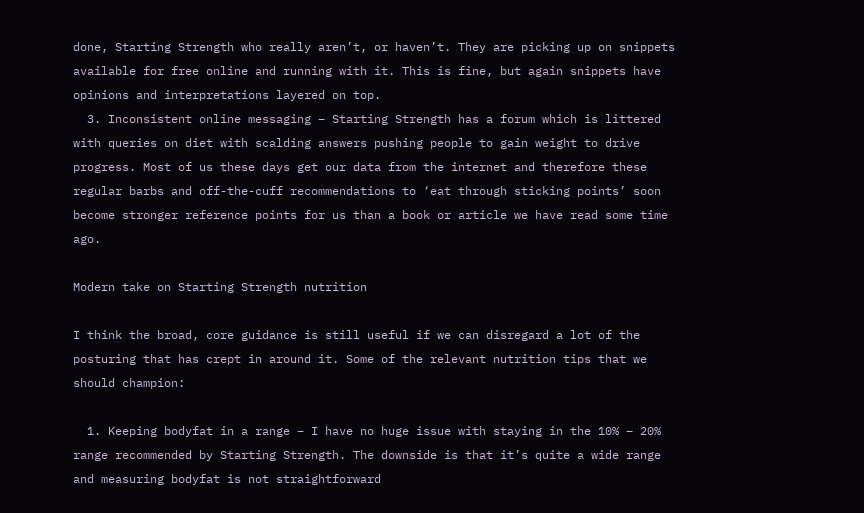done, Starting Strength who really aren’t, or haven’t. They are picking up on snippets available for free online and running with it. This is fine, but again snippets have opinions and interpretations layered on top.
  3. Inconsistent online messaging – Starting Strength has a forum which is littered with queries on diet with scalding answers pushing people to gain weight to drive progress. Most of us these days get our data from the internet and therefore these regular barbs and off-the-cuff recommendations to ‘eat through sticking points’ soon become stronger reference points for us than a book or article we have read some time ago.

Modern take on Starting Strength nutrition

I think the broad, core guidance is still useful if we can disregard a lot of the posturing that has crept in around it. Some of the relevant nutrition tips that we should champion:

  1. Keeping bodyfat in a range – I have no huge issue with staying in the 10% – 20% range recommended by Starting Strength. The downside is that it’s quite a wide range and measuring bodyfat is not straightforward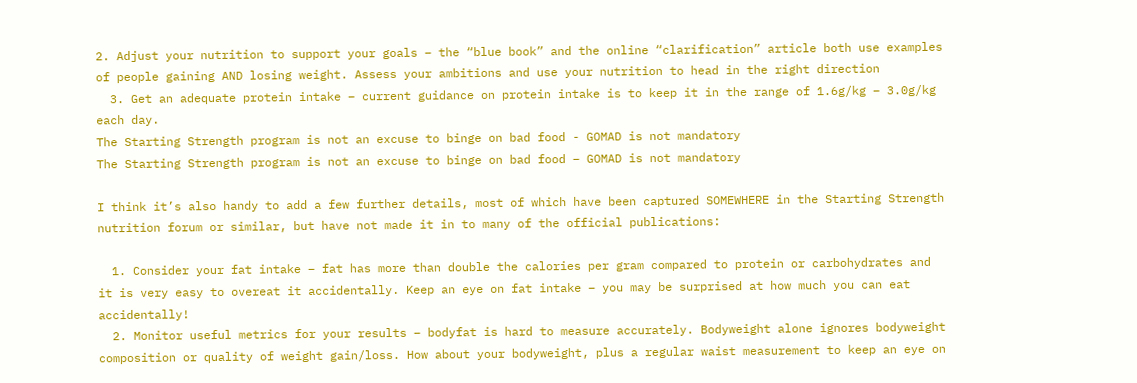2. Adjust your nutrition to support your goals – the “blue book” and the online “clarification” article both use examples of people gaining AND losing weight. Assess your ambitions and use your nutrition to head in the right direction
  3. Get an adequate protein intake – current guidance on protein intake is to keep it in the range of 1.6g/kg – 3.0g/kg each day.
The Starting Strength program is not an excuse to binge on bad food - GOMAD is not mandatory
The Starting Strength program is not an excuse to binge on bad food – GOMAD is not mandatory

I think it’s also handy to add a few further details, most of which have been captured SOMEWHERE in the Starting Strength nutrition forum or similar, but have not made it in to many of the official publications:

  1. Consider your fat intake – fat has more than double the calories per gram compared to protein or carbohydrates and it is very easy to overeat it accidentally. Keep an eye on fat intake – you may be surprised at how much you can eat accidentally!
  2. Monitor useful metrics for your results – bodyfat is hard to measure accurately. Bodyweight alone ignores bodyweight composition or quality of weight gain/loss. How about your bodyweight, plus a regular waist measurement to keep an eye on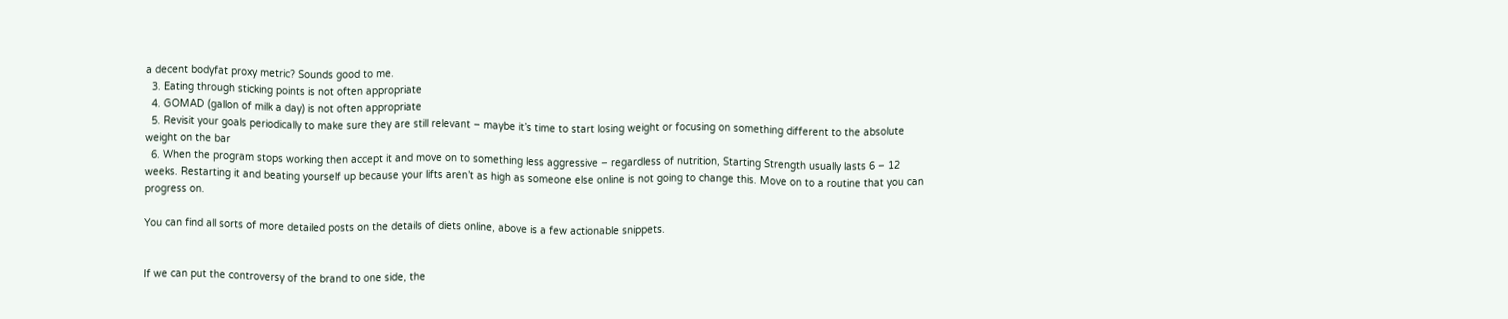a decent bodyfat proxy metric? Sounds good to me.
  3. Eating through sticking points is not often appropriate
  4. GOMAD (gallon of milk a day) is not often appropriate
  5. Revisit your goals periodically to make sure they are still relevant – maybe it’s time to start losing weight or focusing on something different to the absolute weight on the bar
  6. When the program stops working then accept it and move on to something less aggressive – regardless of nutrition, Starting Strength usually lasts 6 – 12 weeks. Restarting it and beating yourself up because your lifts aren’t as high as someone else online is not going to change this. Move on to a routine that you can progress on.

You can find all sorts of more detailed posts on the details of diets online, above is a few actionable snippets.


If we can put the controversy of the brand to one side, the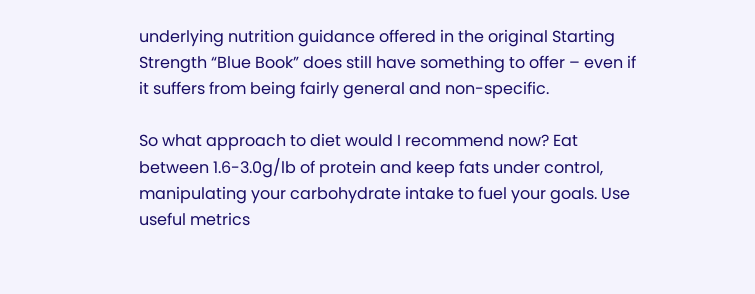underlying nutrition guidance offered in the original Starting Strength “Blue Book” does still have something to offer – even if it suffers from being fairly general and non-specific.

So what approach to diet would I recommend now? Eat between 1.6-3.0g/lb of protein and keep fats under control, manipulating your carbohydrate intake to fuel your goals. Use useful metrics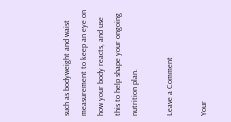such as bodyweight and waist measurement to keep an eye on how your body reacts, and use this to help shape your ongoing nutrition plan.

Leave a Comment

Your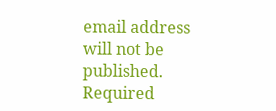email address will not be published. Required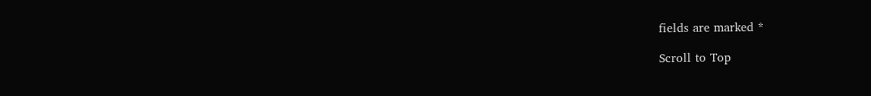fields are marked *

Scroll to Top